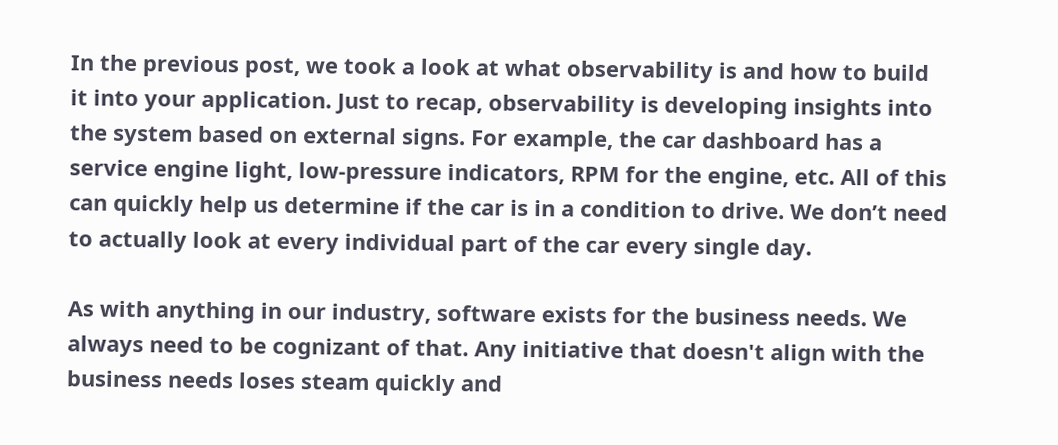In the previous post, we took a look at what observability is and how to build it into your application. Just to recap, observability is developing insights into the system based on external signs. For example, the car dashboard has a service engine light, low-pressure indicators, RPM for the engine, etc. All of this can quickly help us determine if the car is in a condition to drive. We don’t need to actually look at every individual part of the car every single day.

As with anything in our industry, software exists for the business needs. We always need to be cognizant of that. Any initiative that doesn't align with the business needs loses steam quickly and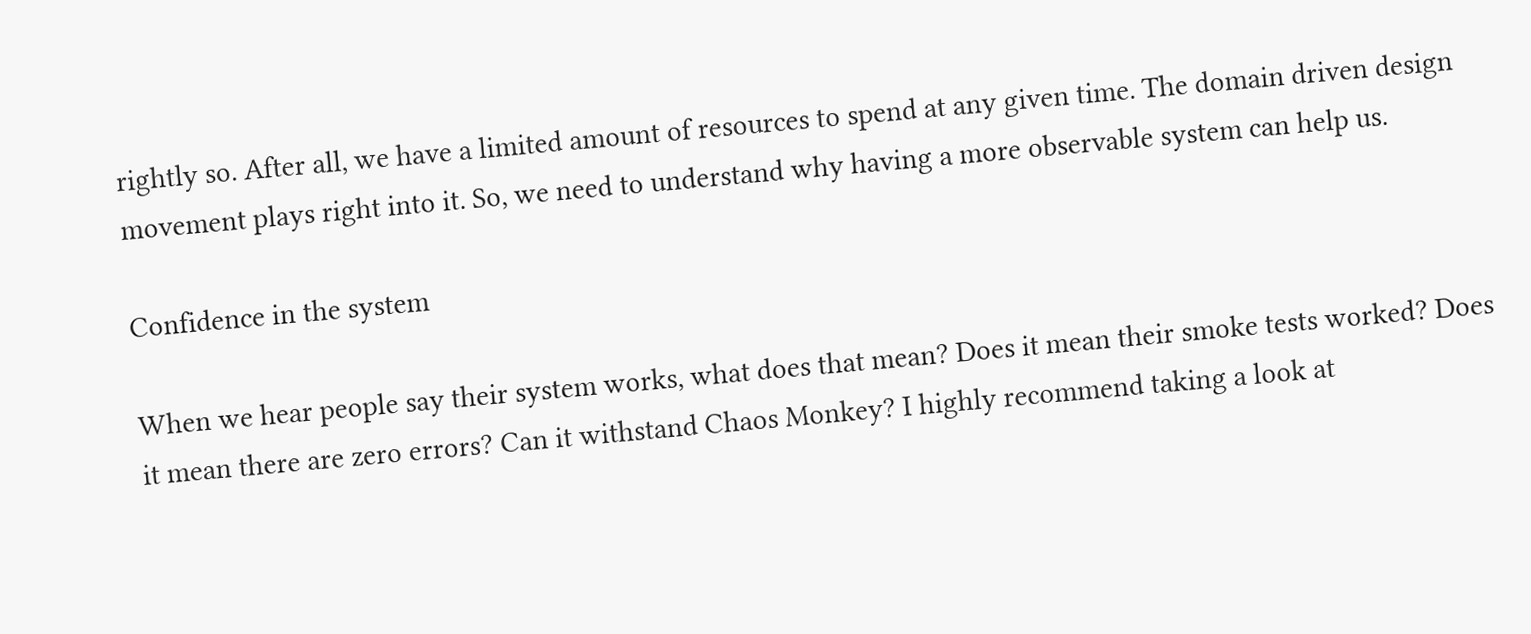rightly so. After all, we have a limited amount of resources to spend at any given time. The domain driven design movement plays right into it. So, we need to understand why having a more observable system can help us.

Confidence in the system

When we hear people say their system works, what does that mean? Does it mean their smoke tests worked? Does it mean there are zero errors? Can it withstand Chaos Monkey? I highly recommend taking a look at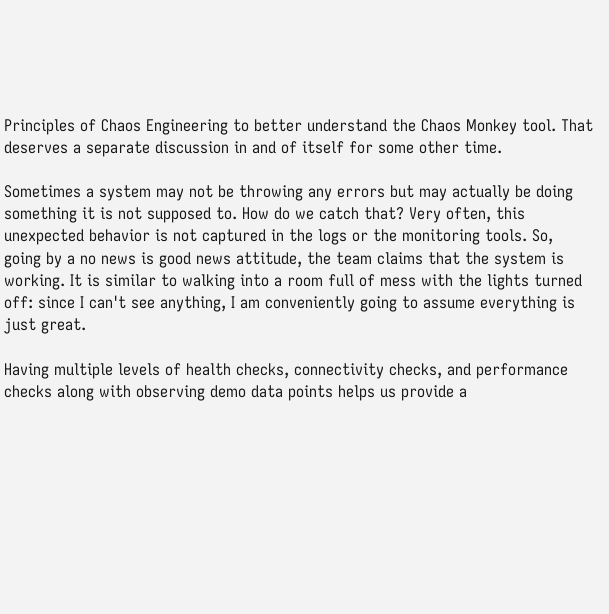Principles of Chaos Engineering to better understand the Chaos Monkey tool. That deserves a separate discussion in and of itself for some other time.

Sometimes a system may not be throwing any errors but may actually be doing something it is not supposed to. How do we catch that? Very often, this unexpected behavior is not captured in the logs or the monitoring tools. So, going by a no news is good news attitude, the team claims that the system is working. It is similar to walking into a room full of mess with the lights turned off: since I can't see anything, I am conveniently going to assume everything is just great.

Having multiple levels of health checks, connectivity checks, and performance checks along with observing demo data points helps us provide a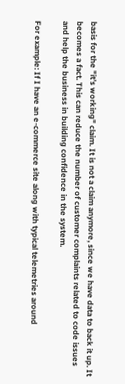basis for the "it’s working" claim. It is not a claim anymore, since we have data to back it up. It becomes a fact. This can reduce the number of customer complaints related to code issues and help the business in building confidence in the system.

For example: If I have an e-commerce site along with typical telemetries around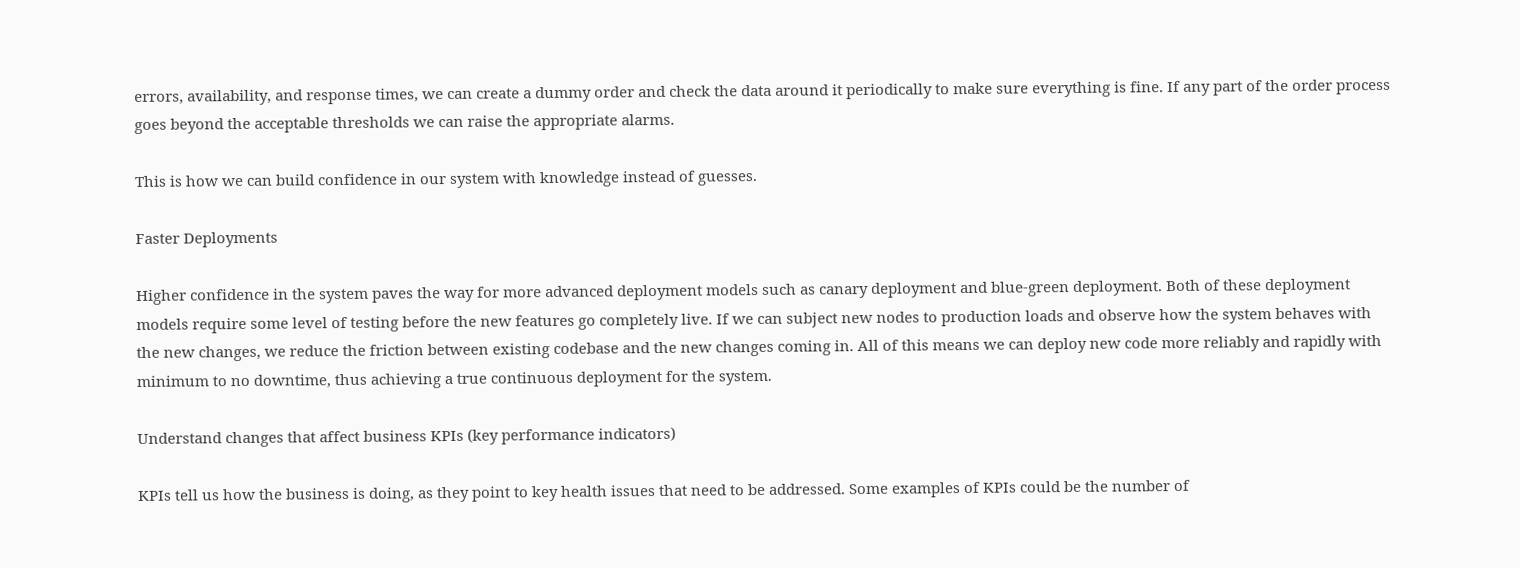errors, availability, and response times, we can create a dummy order and check the data around it periodically to make sure everything is fine. If any part of the order process goes beyond the acceptable thresholds we can raise the appropriate alarms.

This is how we can build confidence in our system with knowledge instead of guesses.

Faster Deployments

Higher confidence in the system paves the way for more advanced deployment models such as canary deployment and blue-green deployment. Both of these deployment models require some level of testing before the new features go completely live. If we can subject new nodes to production loads and observe how the system behaves with the new changes, we reduce the friction between existing codebase and the new changes coming in. All of this means we can deploy new code more reliably and rapidly with minimum to no downtime, thus achieving a true continuous deployment for the system.

Understand changes that affect business KPIs (key performance indicators)

KPIs tell us how the business is doing, as they point to key health issues that need to be addressed. Some examples of KPIs could be the number of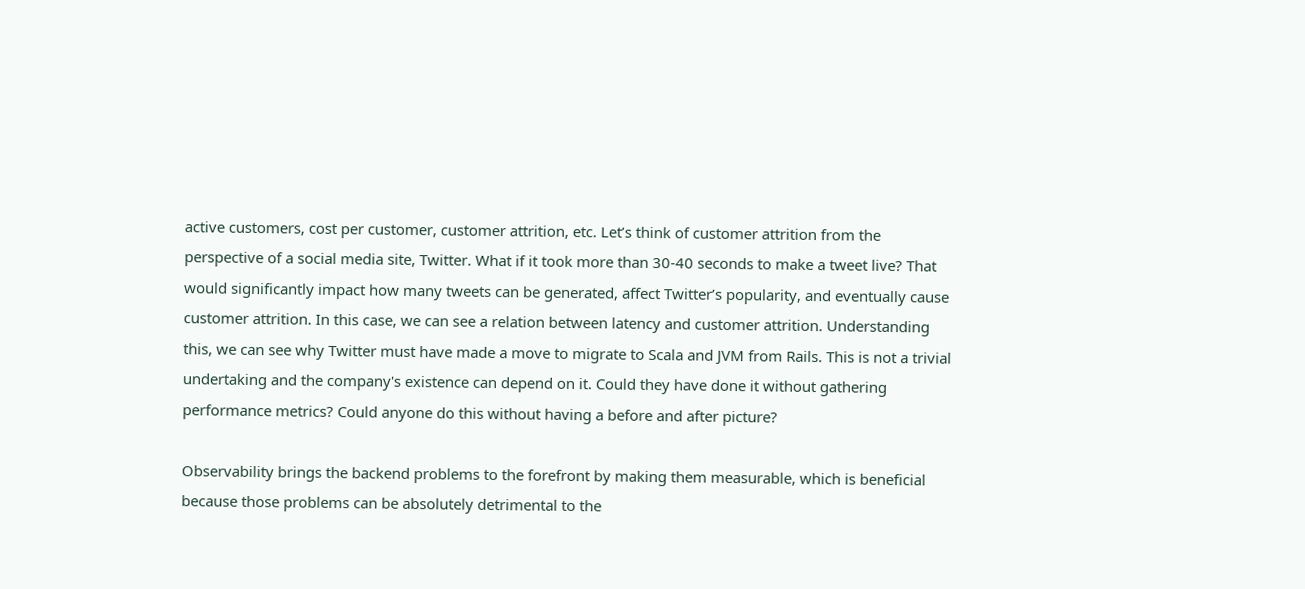active customers, cost per customer, customer attrition, etc. Let’s think of customer attrition from the perspective of a social media site, Twitter. What if it took more than 30-40 seconds to make a tweet live? That would significantly impact how many tweets can be generated, affect Twitter’s popularity, and eventually cause customer attrition. In this case, we can see a relation between latency and customer attrition. Understanding this, we can see why Twitter must have made a move to migrate to Scala and JVM from Rails. This is not a trivial undertaking and the company's existence can depend on it. Could they have done it without gathering performance metrics? Could anyone do this without having a before and after picture?

Observability brings the backend problems to the forefront by making them measurable, which is beneficial because those problems can be absolutely detrimental to the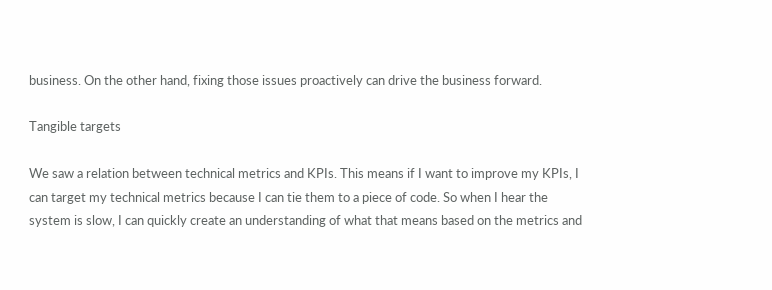business. On the other hand, fixing those issues proactively can drive the business forward.

Tangible targets

We saw a relation between technical metrics and KPIs. This means if I want to improve my KPIs, I can target my technical metrics because I can tie them to a piece of code. So when I hear the system is slow, I can quickly create an understanding of what that means based on the metrics and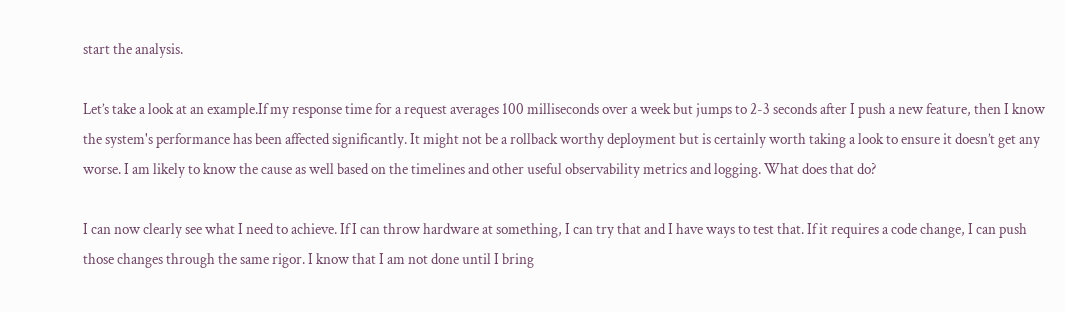start the analysis.

Let’s take a look at an example.If my response time for a request averages 100 milliseconds over a week but jumps to 2-3 seconds after I push a new feature, then I know the system's performance has been affected significantly. It might not be a rollback worthy deployment but is certainly worth taking a look to ensure it doesn’t get any worse. I am likely to know the cause as well based on the timelines and other useful observability metrics and logging. What does that do?

I can now clearly see what I need to achieve. If I can throw hardware at something, I can try that and I have ways to test that. If it requires a code change, I can push those changes through the same rigor. I know that I am not done until I bring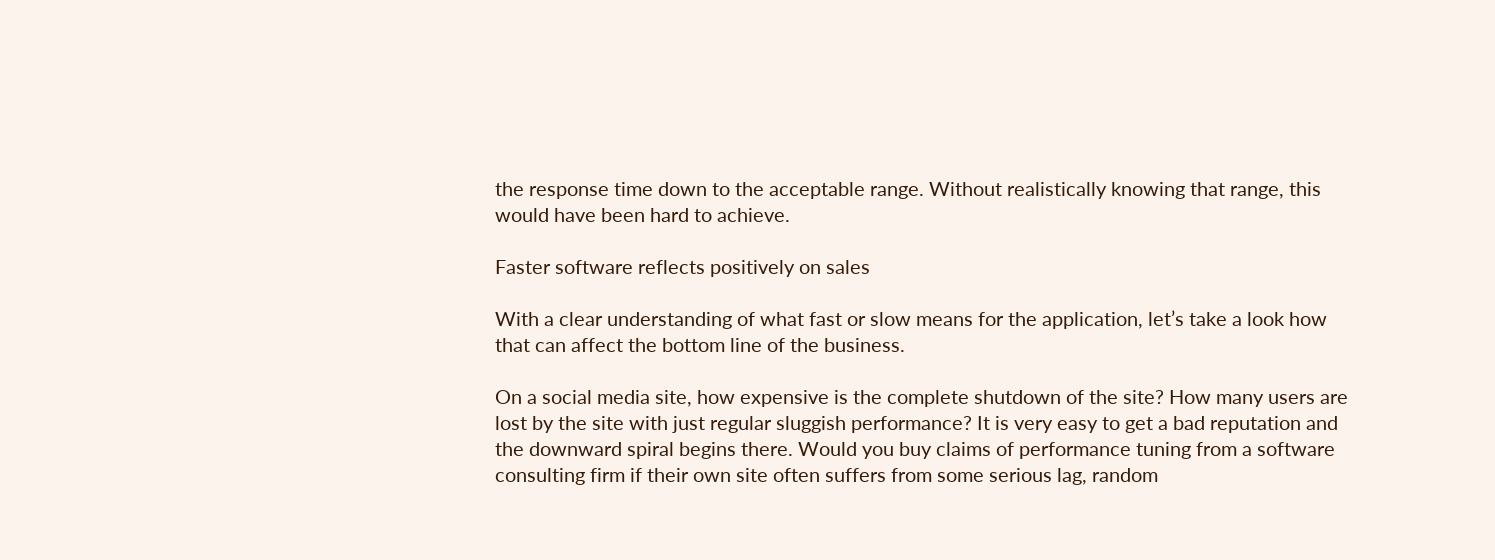the response time down to the acceptable range. Without realistically knowing that range, this would have been hard to achieve.

Faster software reflects positively on sales

With a clear understanding of what fast or slow means for the application, let’s take a look how that can affect the bottom line of the business.

On a social media site, how expensive is the complete shutdown of the site? How many users are lost by the site with just regular sluggish performance? It is very easy to get a bad reputation and the downward spiral begins there. Would you buy claims of performance tuning from a software consulting firm if their own site often suffers from some serious lag, random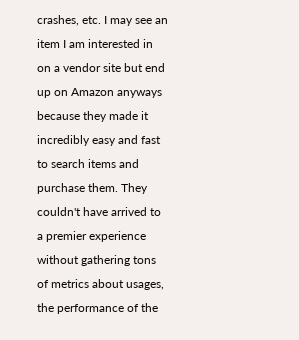crashes, etc. I may see an item I am interested in on a vendor site but end up on Amazon anyways because they made it incredibly easy and fast to search items and purchase them. They couldn't have arrived to a premier experience without gathering tons of metrics about usages, the performance of the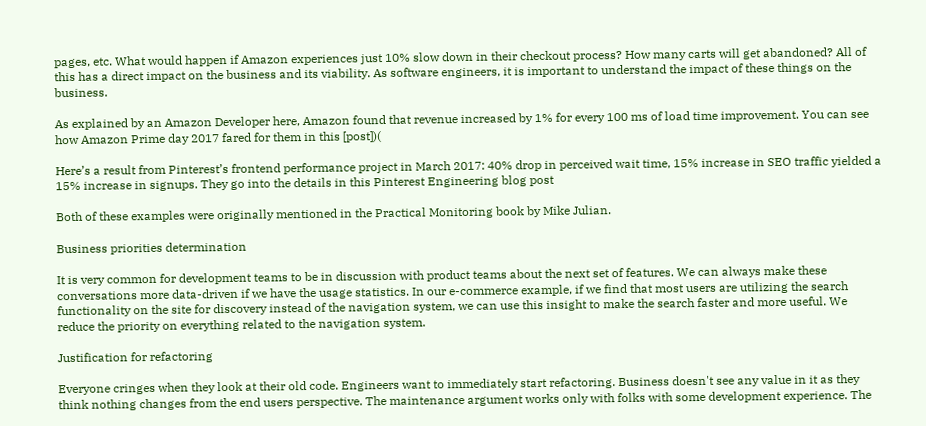pages, etc. What would happen if Amazon experiences just 10% slow down in their checkout process? How many carts will get abandoned? All of this has a direct impact on the business and its viability. As software engineers, it is important to understand the impact of these things on the business.

As explained by an Amazon Developer here, Amazon found that revenue increased by 1% for every 100 ms of load time improvement. You can see how Amazon Prime day 2017 fared for them in this [post])(

Here’s a result from Pinterest’s frontend performance project in March 2017: 40% drop in perceived wait time, 15% increase in SEO traffic yielded a 15% increase in signups. They go into the details in this Pinterest Engineering blog post

Both of these examples were originally mentioned in the Practical Monitoring book by Mike Julian.

Business priorities determination

It is very common for development teams to be in discussion with product teams about the next set of features. We can always make these conversations more data-driven if we have the usage statistics. In our e-commerce example, if we find that most users are utilizing the search functionality on the site for discovery instead of the navigation system, we can use this insight to make the search faster and more useful. We reduce the priority on everything related to the navigation system.

Justification for refactoring

Everyone cringes when they look at their old code. Engineers want to immediately start refactoring. Business doesn't see any value in it as they think nothing changes from the end users perspective. The maintenance argument works only with folks with some development experience. The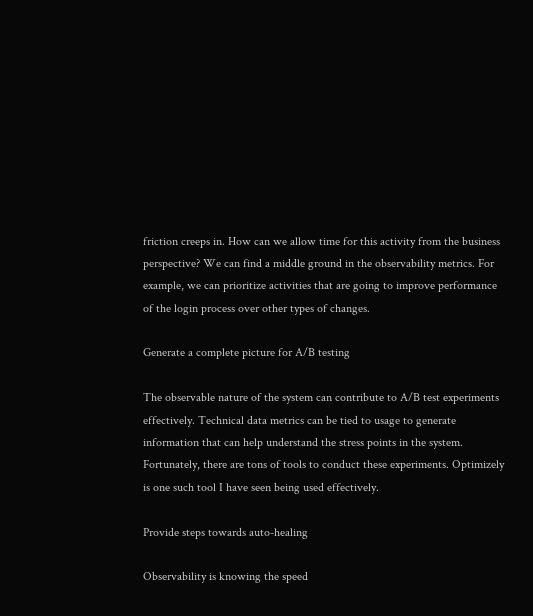friction creeps in. How can we allow time for this activity from the business perspective? We can find a middle ground in the observability metrics. For example, we can prioritize activities that are going to improve performance of the login process over other types of changes.

Generate a complete picture for A/B testing

The observable nature of the system can contribute to A/B test experiments effectively. Technical data metrics can be tied to usage to generate information that can help understand the stress points in the system. Fortunately, there are tons of tools to conduct these experiments. Optimizely is one such tool I have seen being used effectively.

Provide steps towards auto-healing

Observability is knowing the speed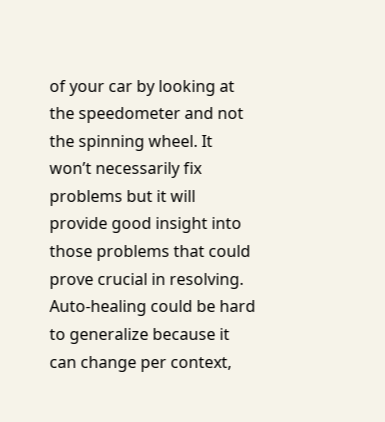of your car by looking at the speedometer and not the spinning wheel. It won’t necessarily fix problems but it will provide good insight into those problems that could prove crucial in resolving. Auto-healing could be hard to generalize because it can change per context,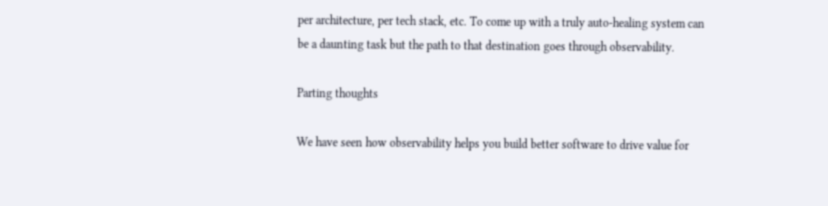per architecture, per tech stack, etc. To come up with a truly auto-healing system can be a daunting task but the path to that destination goes through observability.

Parting thoughts

We have seen how observability helps you build better software to drive value for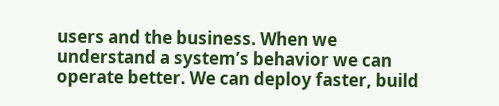users and the business. When we understand a system’s behavior we can operate better. We can deploy faster, build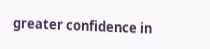greater confidence in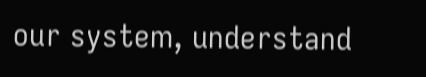our system, understand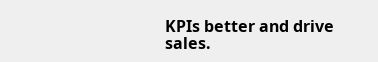KPIs better and drive sales.